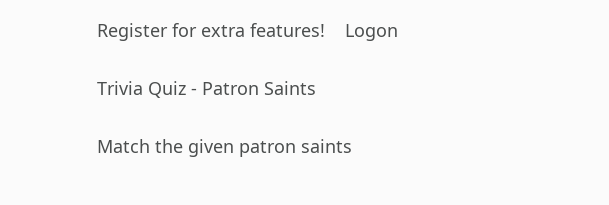Register for extra features!    Logon

Trivia Quiz - Patron Saints

Match the given patron saints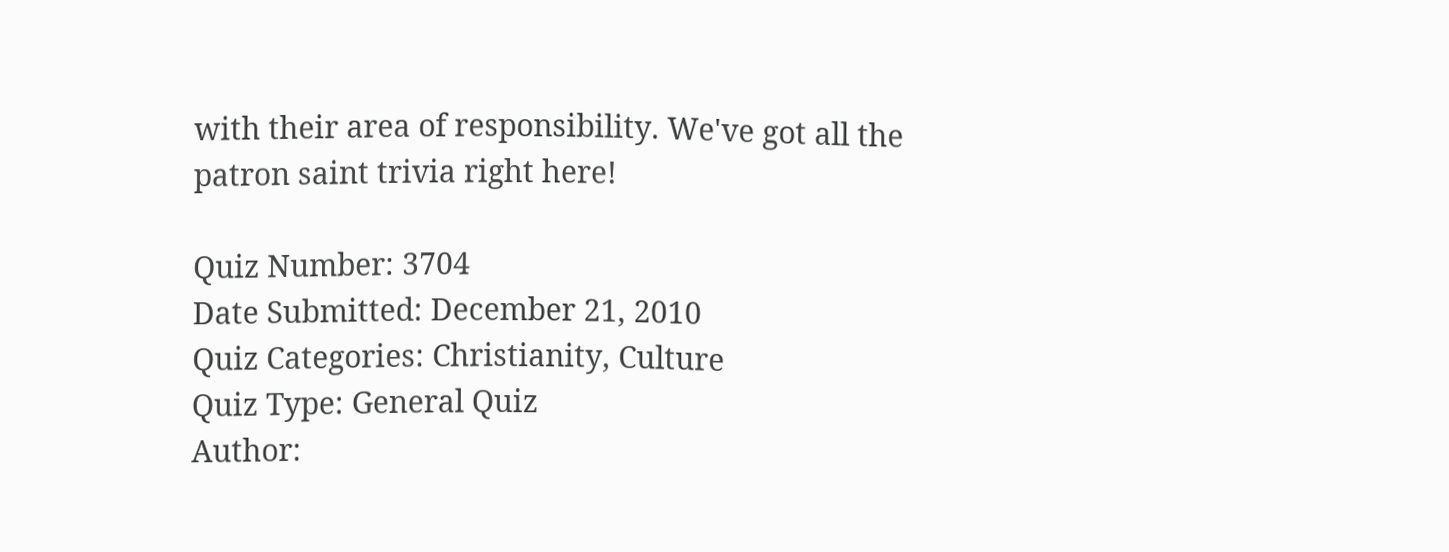with their area of responsibility. We've got all the patron saint trivia right here!

Quiz Number: 3704
Date Submitted: December 21, 2010
Quiz Categories: Christianity, Culture
Quiz Type: General Quiz
Author: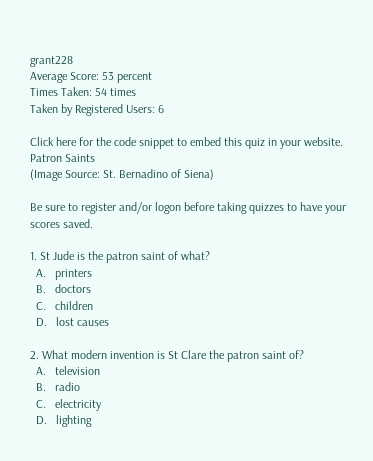grant228
Average Score: 53 percent
Times Taken: 54 times
Taken by Registered Users: 6

Click here for the code snippet to embed this quiz in your website.
Patron Saints
(Image Source: St. Bernadino of Siena)

Be sure to register and/or logon before taking quizzes to have your scores saved.

1. St Jude is the patron saint of what?
  A.   printers
  B.   doctors
  C.   children
  D.   lost causes

2. What modern invention is St Clare the patron saint of?
  A.   television
  B.   radio
  C.   electricity
  D.   lighting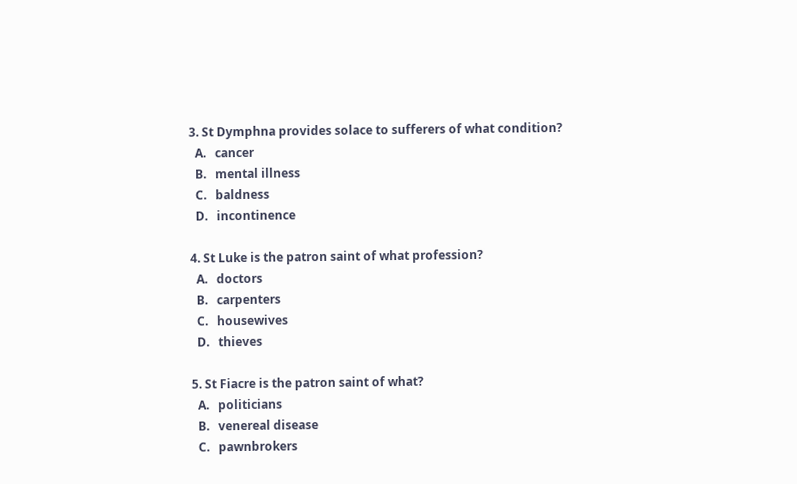3. St Dymphna provides solace to sufferers of what condition?
  A.   cancer
  B.   mental illness
  C.   baldness
  D.   incontinence

4. St Luke is the patron saint of what profession?
  A.   doctors
  B.   carpenters
  C.   housewives
  D.   thieves

5. St Fiacre is the patron saint of what?
  A.   politicians
  B.   venereal disease
  C.   pawnbrokers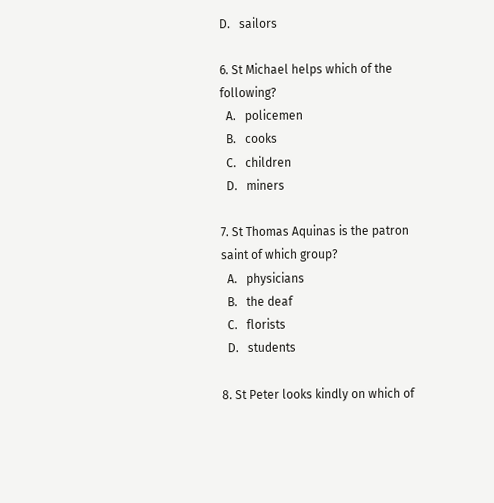D.   sailors

6. St Michael helps which of the following?
  A.   policemen
  B.   cooks
  C.   children
  D.   miners

7. St Thomas Aquinas is the patron saint of which group?
  A.   physicians
  B.   the deaf
  C.   florists
  D.   students

8. St Peter looks kindly on which of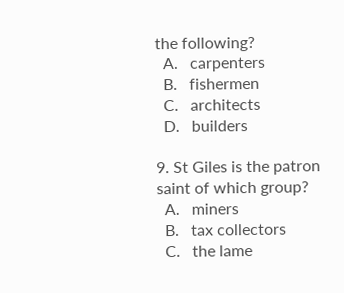the following?
  A.   carpenters
  B.   fishermen
  C.   architects
  D.   builders

9. St Giles is the patron saint of which group?
  A.   miners
  B.   tax collectors
  C.   the lame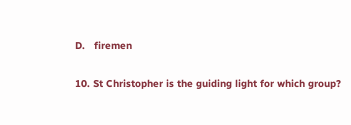D.   firemen

10. St Christopher is the guiding light for which group?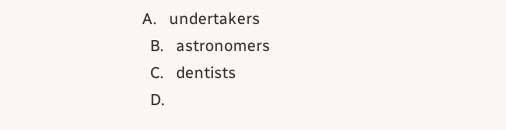A.   undertakers
  B.   astronomers
  C.   dentists
  D.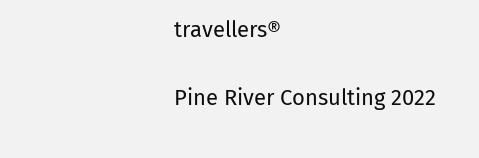travellers®

Pine River Consulting 2022